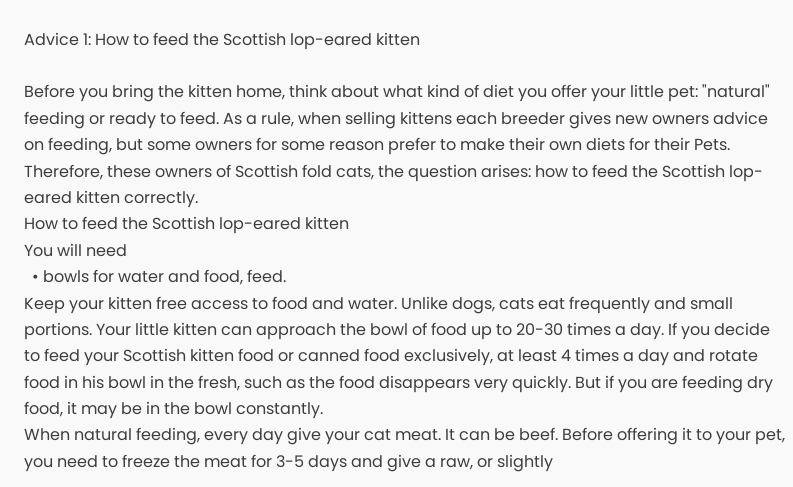Advice 1: How to feed the Scottish lop-eared kitten

Before you bring the kitten home, think about what kind of diet you offer your little pet: "natural" feeding or ready to feed. As a rule, when selling kittens each breeder gives new owners advice on feeding, but some owners for some reason prefer to make their own diets for their Pets. Therefore, these owners of Scottish fold cats, the question arises: how to feed the Scottish lop-eared kitten correctly.
How to feed the Scottish lop-eared kitten
You will need
  • bowls for water and food, feed.
Keep your kitten free access to food and water. Unlike dogs, cats eat frequently and small portions. Your little kitten can approach the bowl of food up to 20-30 times a day. If you decide to feed your Scottish kitten food or canned food exclusively, at least 4 times a day and rotate food in his bowl in the fresh, such as the food disappears very quickly. But if you are feeding dry food, it may be in the bowl constantly.
When natural feeding, every day give your cat meat. It can be beef. Before offering it to your pet, you need to freeze the meat for 3-5 days and give a raw, or slightly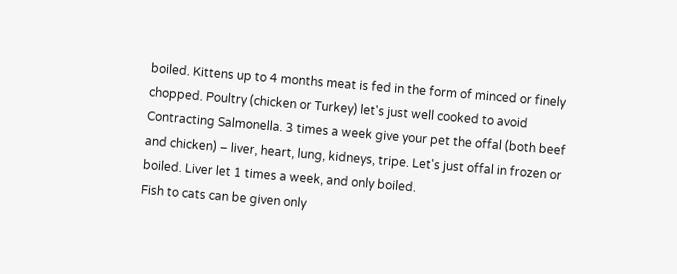boiled. Kittens up to 4 months meat is fed in the form of minced or finely chopped. Poultry (chicken or Turkey) let's just well cooked to avoid Contracting Salmonella. 3 times a week give your pet the offal (both beef and chicken) – liver, heart, lung, kidneys, tripe. Let's just offal in frozen or boiled. Liver let 1 times a week, and only boiled.
Fish to cats can be given only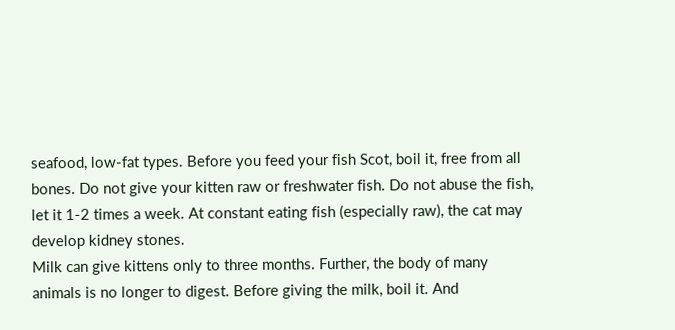seafood, low-fat types. Before you feed your fish Scot, boil it, free from all bones. Do not give your kitten raw or freshwater fish. Do not abuse the fish, let it 1-2 times a week. At constant eating fish (especially raw), the cat may develop kidney stones.
Milk can give kittens only to three months. Further, the body of many animals is no longer to digest. Before giving the milk, boil it. And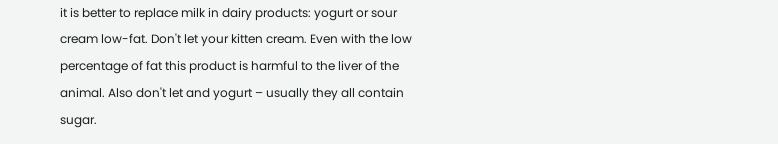it is better to replace milk in dairy products: yogurt or sour cream low-fat. Don't let your kitten cream. Even with the low percentage of fat this product is harmful to the liver of the animal. Also don't let and yogurt – usually they all contain sugar.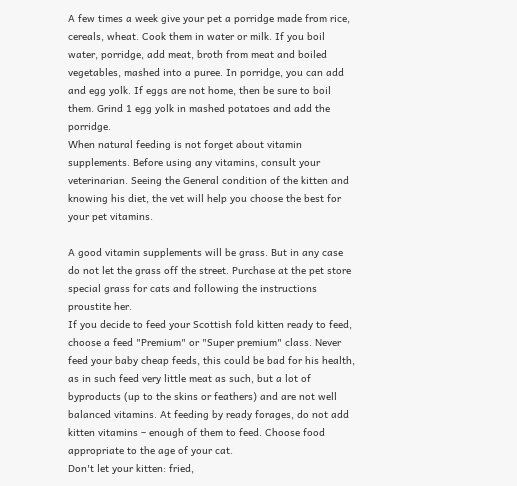A few times a week give your pet a porridge made from rice, cereals, wheat. Cook them in water or milk. If you boil water, porridge, add meat, broth from meat and boiled vegetables, mashed into a puree. In porridge, you can add and egg yolk. If eggs are not home, then be sure to boil them. Grind 1 egg yolk in mashed potatoes and add the porridge.
When natural feeding is not forget about vitamin supplements. Before using any vitamins, consult your veterinarian. Seeing the General condition of the kitten and knowing his diet, the vet will help you choose the best for your pet vitamins.

A good vitamin supplements will be grass. But in any case do not let the grass off the street. Purchase at the pet store special grass for cats and following the instructions proustite her.
If you decide to feed your Scottish fold kitten ready to feed, choose a feed "Premium" or "Super premium" class. Never feed your baby cheap feeds, this could be bad for his health, as in such feed very little meat as such, but a lot of byproducts (up to the skins or feathers) and are not well balanced vitamins. At feeding by ready forages, do not add kitten vitamins – enough of them to feed. Choose food appropriate to the age of your cat.
Don't let your kitten: fried,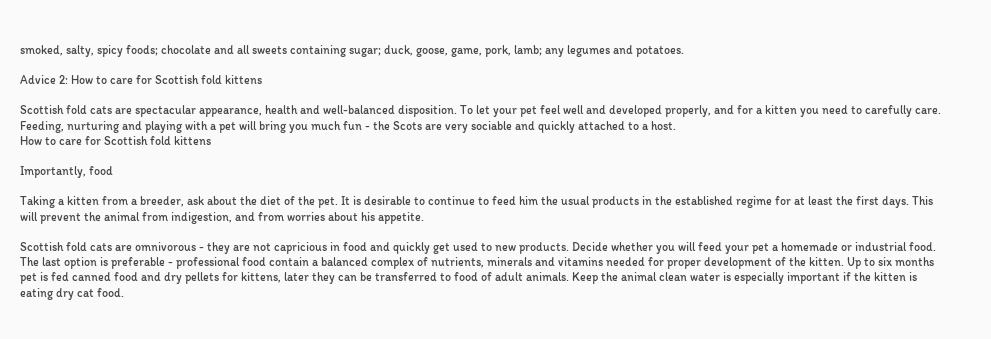smoked, salty, spicy foods; chocolate and all sweets containing sugar; duck, goose, game, pork, lamb; any legumes and potatoes.

Advice 2: How to care for Scottish fold kittens

Scottish fold cats are spectacular appearance, health and well-balanced disposition. To let your pet feel well and developed properly, and for a kitten you need to carefully care. Feeding, nurturing and playing with a pet will bring you much fun - the Scots are very sociable and quickly attached to a host.
How to care for Scottish fold kittens

Importantly, food

Taking a kitten from a breeder, ask about the diet of the pet. It is desirable to continue to feed him the usual products in the established regime for at least the first days. This will prevent the animal from indigestion, and from worries about his appetite.

Scottish fold cats are omnivorous - they are not capricious in food and quickly get used to new products. Decide whether you will feed your pet a homemade or industrial food. The last option is preferable - professional food contain a balanced complex of nutrients, minerals and vitamins needed for proper development of the kitten. Up to six months pet is fed canned food and dry pellets for kittens, later they can be transferred to food of adult animals. Keep the animal clean water is especially important if the kitten is eating dry cat food.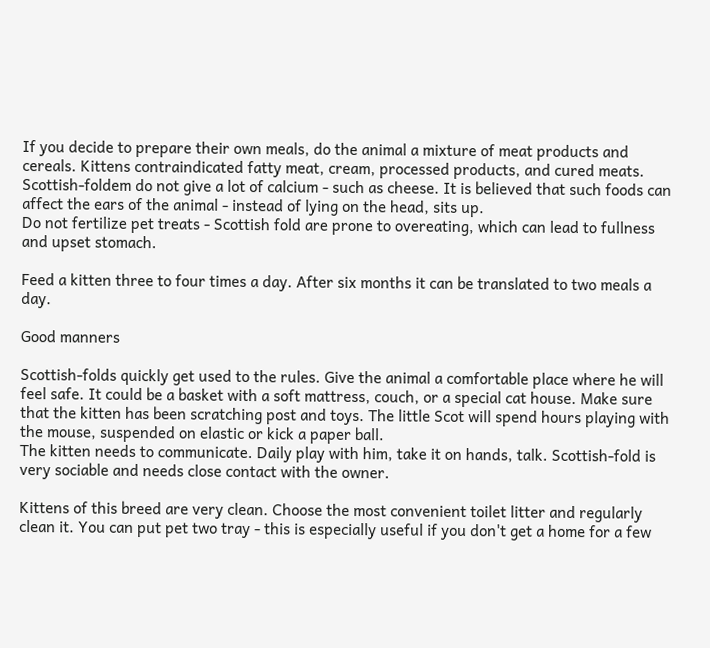If you decide to prepare their own meals, do the animal a mixture of meat products and cereals. Kittens contraindicated fatty meat, cream, processed products, and cured meats. Scottish-foldem do not give a lot of calcium - such as cheese. It is believed that such foods can affect the ears of the animal - instead of lying on the head, sits up.
Do not fertilize pet treats - Scottish fold are prone to overeating, which can lead to fullness and upset stomach.

Feed a kitten three to four times a day. After six months it can be translated to two meals a day.

Good manners

Scottish-folds quickly get used to the rules. Give the animal a comfortable place where he will feel safe. It could be a basket with a soft mattress, couch, or a special cat house. Make sure that the kitten has been scratching post and toys. The little Scot will spend hours playing with the mouse, suspended on elastic or kick a paper ball.
The kitten needs to communicate. Daily play with him, take it on hands, talk. Scottish-fold is very sociable and needs close contact with the owner.

Kittens of this breed are very clean. Choose the most convenient toilet litter and regularly clean it. You can put pet two tray - this is especially useful if you don't get a home for a few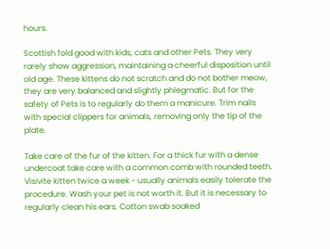hours.

Scottish fold good with kids, cats and other Pets. They very rarely show aggression, maintaining a cheerful disposition until old age. These kittens do not scratch and do not bother meow, they are very balanced and slightly phlegmatic. But for the safety of Pets is to regularly do them a manicure. Trim nails with special clippers for animals, removing only the tip of the plate.

Take care of the fur of the kitten. For a thick fur with a dense undercoat take care with a common comb with rounded teeth. Visivite kitten twice a week - usually animals easily tolerate the procedure. Wash your pet is not worth it. But it is necessary to regularly clean his ears. Cotton swab soaked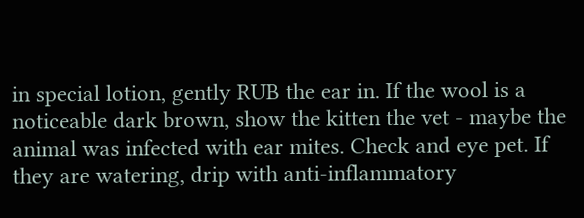in special lotion, gently RUB the ear in. If the wool is a noticeable dark brown, show the kitten the vet - maybe the animal was infected with ear mites. Check and eye pet. If they are watering, drip with anti-inflammatory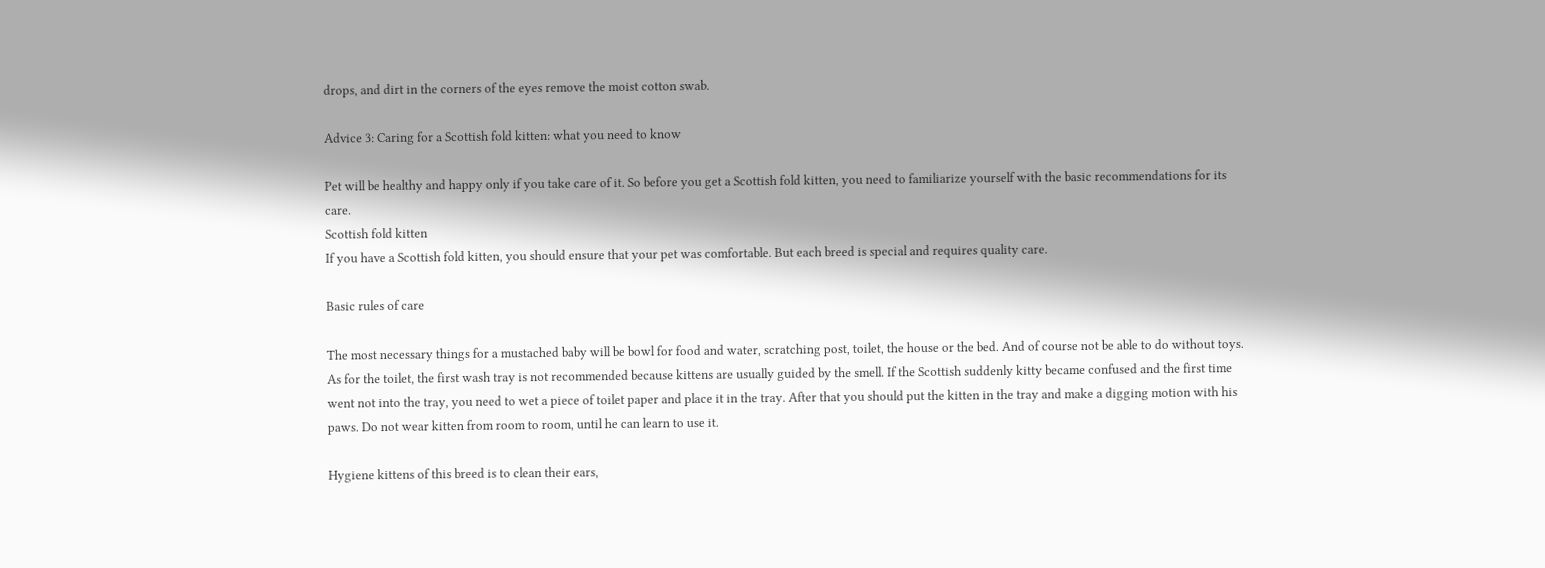drops, and dirt in the corners of the eyes remove the moist cotton swab.

Advice 3: Caring for a Scottish fold kitten: what you need to know

Pet will be healthy and happy only if you take care of it. So before you get a Scottish fold kitten, you need to familiarize yourself with the basic recommendations for its care.
Scottish fold kitten
If you have a Scottish fold kitten, you should ensure that your pet was comfortable. But each breed is special and requires quality care.

Basic rules of care

The most necessary things for a mustached baby will be bowl for food and water, scratching post, toilet, the house or the bed. And of course not be able to do without toys. As for the toilet, the first wash tray is not recommended because kittens are usually guided by the smell. If the Scottish suddenly kitty became confused and the first time went not into the tray, you need to wet a piece of toilet paper and place it in the tray. After that you should put the kitten in the tray and make a digging motion with his paws. Do not wear kitten from room to room, until he can learn to use it.

Hygiene kittens of this breed is to clean their ears,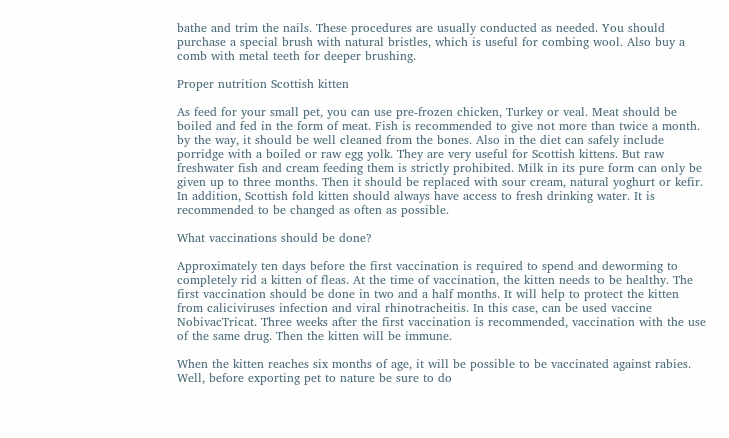bathe and trim the nails. These procedures are usually conducted as needed. You should purchase a special brush with natural bristles, which is useful for combing wool. Also buy a comb with metal teeth for deeper brushing.

Proper nutrition Scottish kitten

As feed for your small pet, you can use pre-frozen chicken, Turkey or veal. Meat should be boiled and fed in the form of meat. Fish is recommended to give not more than twice a month. by the way, it should be well cleaned from the bones. Also in the diet can safely include porridge with a boiled or raw egg yolk. They are very useful for Scottish kittens. But raw freshwater fish and cream feeding them is strictly prohibited. Milk in its pure form can only be given up to three months. Then it should be replaced with sour cream, natural yoghurt or kefir. In addition, Scottish fold kitten should always have access to fresh drinking water. It is recommended to be changed as often as possible.

What vaccinations should be done?

Approximately ten days before the first vaccination is required to spend and deworming to completely rid a kitten of fleas. At the time of vaccination, the kitten needs to be healthy. The first vaccination should be done in two and a half months. It will help to protect the kitten from caliciviruses infection and viral rhinotracheitis. In this case, can be used vaccine NobivacTricat. Three weeks after the first vaccination is recommended, vaccination with the use of the same drug. Then the kitten will be immune.

When the kitten reaches six months of age, it will be possible to be vaccinated against rabies. Well, before exporting pet to nature be sure to do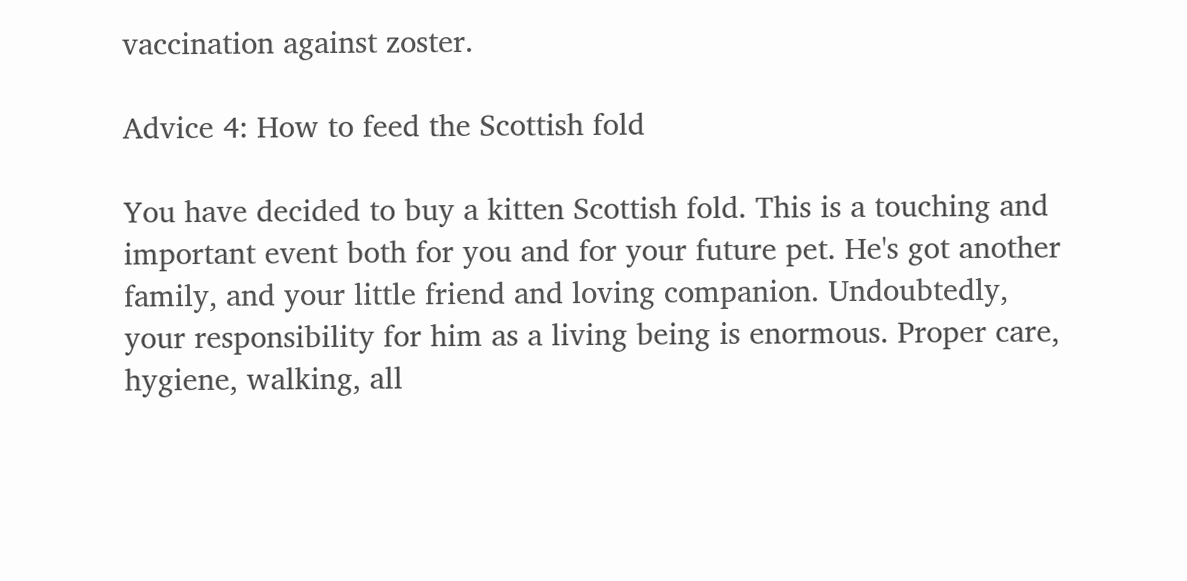vaccination against zoster.

Advice 4: How to feed the Scottish fold

You have decided to buy a kitten Scottish fold. This is a touching and important event both for you and for your future pet. He's got another family, and your little friend and loving companion. Undoubtedly, your responsibility for him as a living being is enormous. Proper care, hygiene, walking, all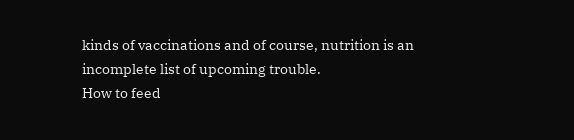kinds of vaccinations and of course, nutrition is an incomplete list of upcoming trouble.
How to feed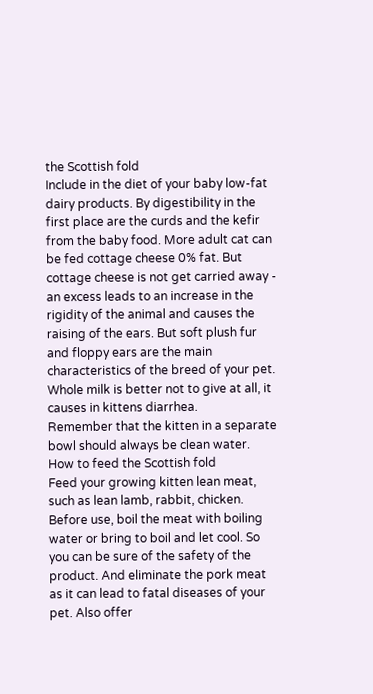the Scottish fold
Include in the diet of your baby low-fat dairy products. By digestibility in the first place are the curds and the kefir from the baby food. More adult cat can be fed cottage cheese 0% fat. But cottage cheese is not get carried away - an excess leads to an increase in the rigidity of the animal and causes the raising of the ears. But soft plush fur and floppy ears are the main characteristics of the breed of your pet. Whole milk is better not to give at all, it causes in kittens diarrhea.
Remember that the kitten in a separate bowl should always be clean water.
How to feed the Scottish fold
Feed your growing kitten lean meat, such as lean lamb, rabbit, chicken. Before use, boil the meat with boiling water or bring to boil and let cool. So you can be sure of the safety of the product. And eliminate the pork meat as it can lead to fatal diseases of your pet. Also offer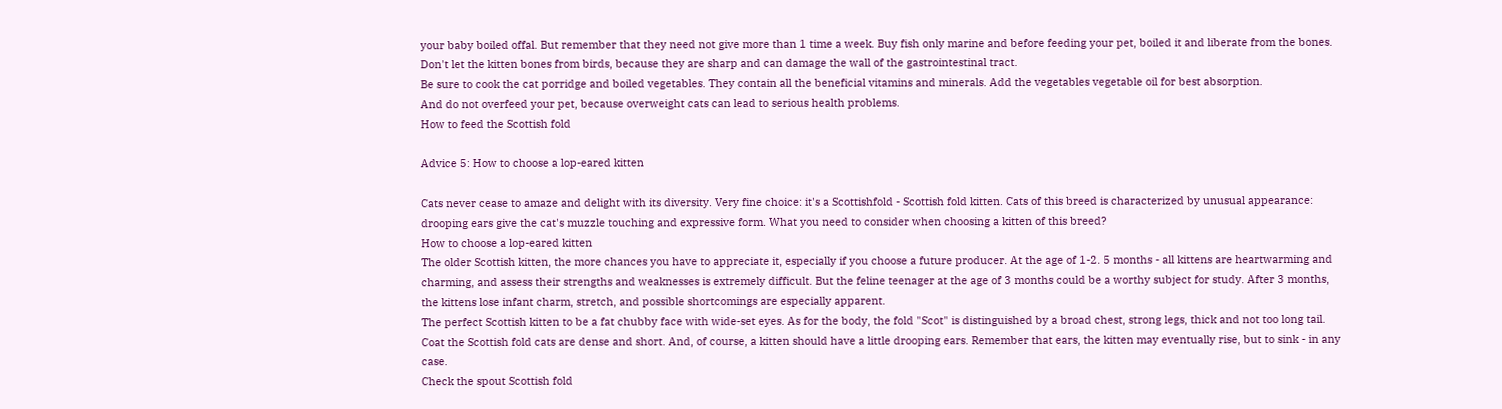your baby boiled offal. But remember that they need not give more than 1 time a week. Buy fish only marine and before feeding your pet, boiled it and liberate from the bones.
Don't let the kitten bones from birds, because they are sharp and can damage the wall of the gastrointestinal tract.
Be sure to cook the cat porridge and boiled vegetables. They contain all the beneficial vitamins and minerals. Add the vegetables vegetable oil for best absorption.
And do not overfeed your pet, because overweight cats can lead to serious health problems.
How to feed the Scottish fold

Advice 5: How to choose a lop-eared kitten

Cats never cease to amaze and delight with its diversity. Very fine choice: it's a Scottishfold - Scottish fold kitten. Cats of this breed is characterized by unusual appearance: drooping ears give the cat's muzzle touching and expressive form. What you need to consider when choosing a kitten of this breed?
How to choose a lop-eared kitten
The older Scottish kitten, the more chances you have to appreciate it, especially if you choose a future producer. At the age of 1-2. 5 months - all kittens are heartwarming and charming, and assess their strengths and weaknesses is extremely difficult. But the feline teenager at the age of 3 months could be a worthy subject for study. After 3 months, the kittens lose infant charm, stretch, and possible shortcomings are especially apparent.
The perfect Scottish kitten to be a fat chubby face with wide-set eyes. As for the body, the fold "Scot" is distinguished by a broad chest, strong legs, thick and not too long tail. Coat the Scottish fold cats are dense and short. And, of course, a kitten should have a little drooping ears. Remember that ears, the kitten may eventually rise, but to sink - in any case.
Check the spout Scottish fold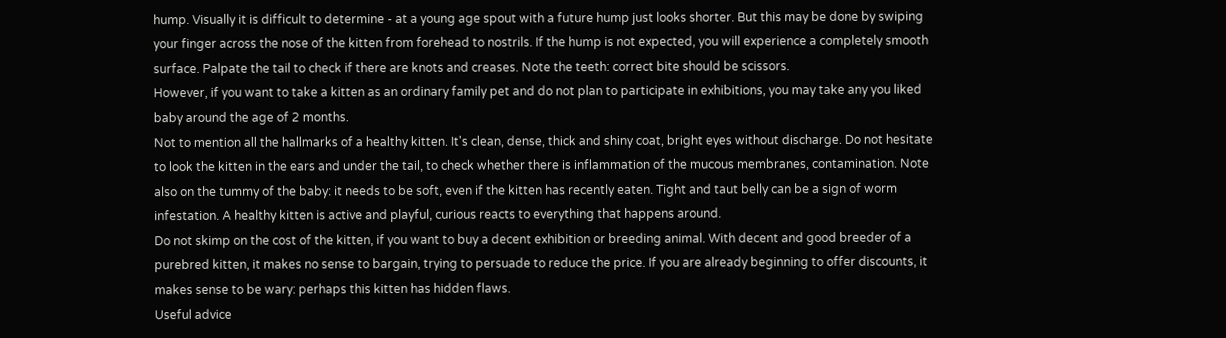hump. Visually it is difficult to determine - at a young age spout with a future hump just looks shorter. But this may be done by swiping your finger across the nose of the kitten from forehead to nostrils. If the hump is not expected, you will experience a completely smooth surface. Palpate the tail to check if there are knots and creases. Note the teeth: correct bite should be scissors.
However, if you want to take a kitten as an ordinary family pet and do not plan to participate in exhibitions, you may take any you liked baby around the age of 2 months.
Not to mention all the hallmarks of a healthy kitten. It's clean, dense, thick and shiny coat, bright eyes without discharge. Do not hesitate to look the kitten in the ears and under the tail, to check whether there is inflammation of the mucous membranes, contamination. Note also on the tummy of the baby: it needs to be soft, even if the kitten has recently eaten. Tight and taut belly can be a sign of worm infestation. A healthy kitten is active and playful, curious reacts to everything that happens around.
Do not skimp on the cost of the kitten, if you want to buy a decent exhibition or breeding animal. With decent and good breeder of a purebred kitten, it makes no sense to bargain, trying to persuade to reduce the price. If you are already beginning to offer discounts, it makes sense to be wary: perhaps this kitten has hidden flaws.
Useful advice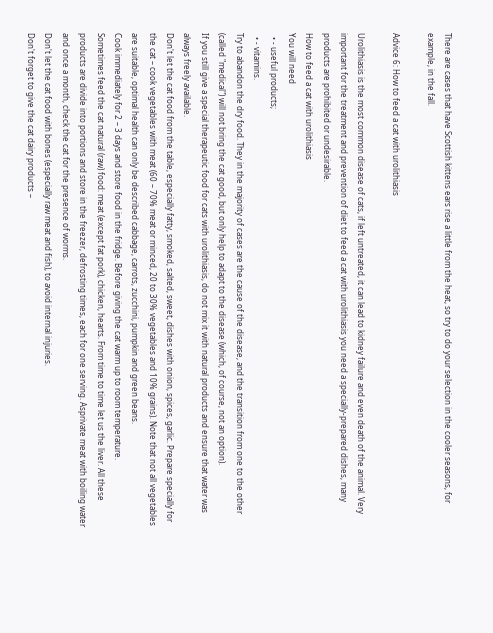There are cases that have Scottish kittens ears rise a little from the heat, so try to do your selection in the cooler seasons, for example, in the fall.

Advice 6: How to feed a cat with urolithiasis

Urolithiasis is the most common disease of cats, if left untreated, it can lead to kidney failure and even death of the animal. Very important for the treatment and prevention of diet to feed a cat with urolithiasis you need a specially-prepared dishes, many products are prohibited or undesirable.
How to feed a cat with urolithiasis
You will need
  • - useful products;
  • - vitamins.
Try to abandon the dry food. They in the majority of cases are the cause of the disease, and the transition from one to the other (called "medical") will not bring the cat good, but only help to adapt to the disease (which, of course, not an option).
If you still give a special therapeutic food for cats with urolithiasis, do not mix it with natural products and ensure that water was always freely available.
Don't let the cat food from the table, especially fatty, smoked, salted, sweet, dishes with onion, spices, garlic. Prepare specially for the cat – cook vegetables with meat (60 – 70% meat or minced, 20 to 30% vegetables and 10% grains). Note that not all vegetables are suitable, optimal health can only be described cabbage, carrots, zucchini, pumpkin and green beans.
Cook immediately for 2 – 3 days and store food in the fridge. Before giving the cat warm up to room temperature.
Sometimes feed the cat natural (raw) food: meat (except fat pork), chicken, hearts. From time to time let us the liver. All these products are divide into portions and store in the freezer, defrosting times, each for one serving. Asprivate meat with boiling water and once a month, check the cat for the presence of worms.
Don't let the cat food with bones (especially raw meat and fish), to avoid internal injuries.
Don't forget to give the cat dairy products –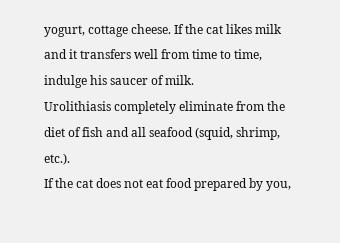yogurt, cottage cheese. If the cat likes milk and it transfers well from time to time, indulge his saucer of milk.
Urolithiasis completely eliminate from the diet of fish and all seafood (squid, shrimp, etc.).
If the cat does not eat food prepared by you,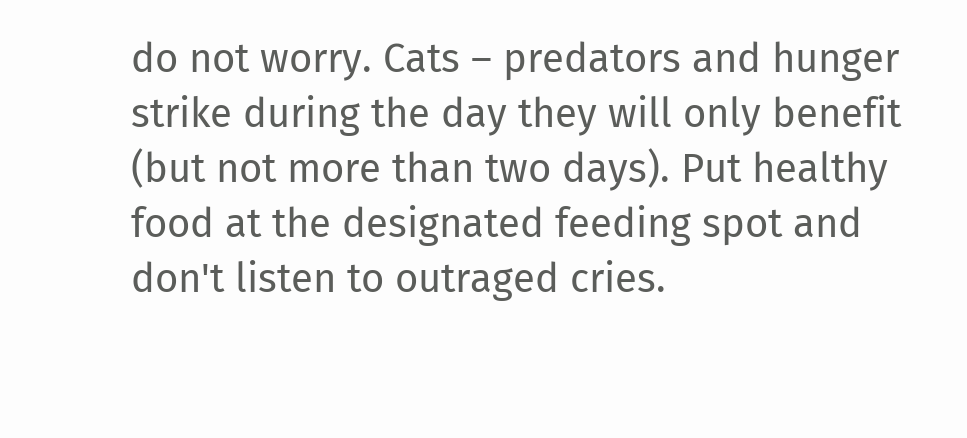do not worry. Cats – predators and hunger strike during the day they will only benefit (but not more than two days). Put healthy food at the designated feeding spot and don't listen to outraged cries.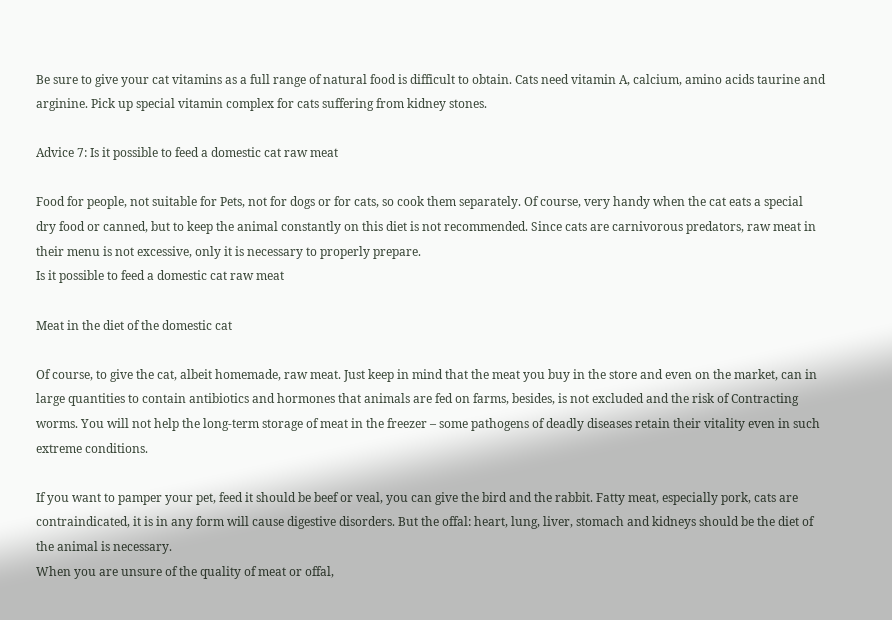Be sure to give your cat vitamins as a full range of natural food is difficult to obtain. Cats need vitamin A, calcium, amino acids taurine and arginine. Pick up special vitamin complex for cats suffering from kidney stones.

Advice 7: Is it possible to feed a domestic cat raw meat

Food for people, not suitable for Pets, not for dogs or for cats, so cook them separately. Of course, very handy when the cat eats a special dry food or canned, but to keep the animal constantly on this diet is not recommended. Since cats are carnivorous predators, raw meat in their menu is not excessive, only it is necessary to properly prepare.
Is it possible to feed a domestic cat raw meat

Meat in the diet of the domestic cat

Of course, to give the cat, albeit homemade, raw meat. Just keep in mind that the meat you buy in the store and even on the market, can in large quantities to contain antibiotics and hormones that animals are fed on farms, besides, is not excluded and the risk of Contracting worms. You will not help the long-term storage of meat in the freezer – some pathogens of deadly diseases retain their vitality even in such extreme conditions.

If you want to pamper your pet, feed it should be beef or veal, you can give the bird and the rabbit. Fatty meat, especially pork, cats are contraindicated, it is in any form will cause digestive disorders. But the offal: heart, lung, liver, stomach and kidneys should be the diet of the animal is necessary.
When you are unsure of the quality of meat or offal,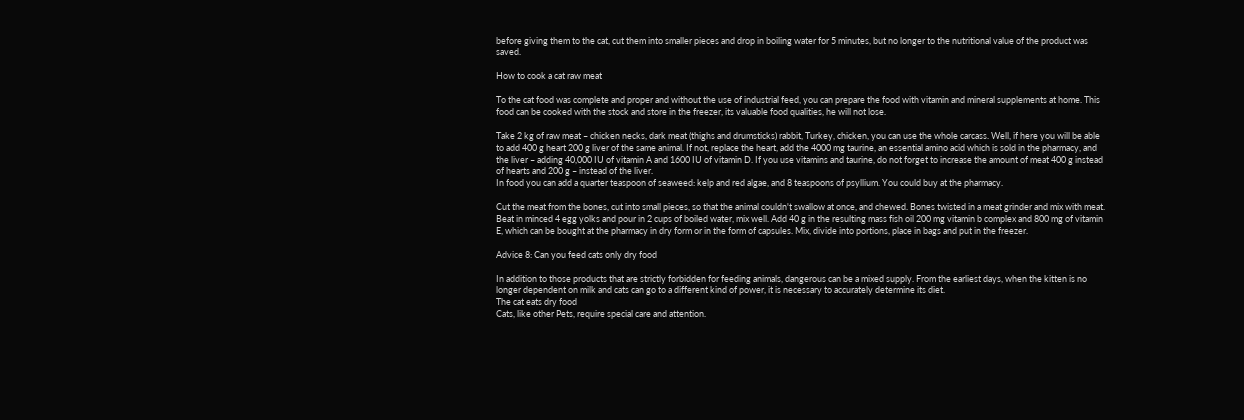before giving them to the cat, cut them into smaller pieces and drop in boiling water for 5 minutes, but no longer to the nutritional value of the product was saved.

How to cook a cat raw meat

To the cat food was complete and proper and without the use of industrial feed, you can prepare the food with vitamin and mineral supplements at home. This food can be cooked with the stock and store in the freezer, its valuable food qualities, he will not lose.

Take 2 kg of raw meat – chicken necks, dark meat (thighs and drumsticks) rabbit, Turkey, chicken, you can use the whole carcass. Well, if here you will be able to add 400 g heart 200 g liver of the same animal. If not, replace the heart, add the 4000 mg taurine, an essential amino acid which is sold in the pharmacy, and the liver – adding 40,000 IU of vitamin A and 1600 IU of vitamin D. If you use vitamins and taurine, do not forget to increase the amount of meat 400 g instead of hearts and 200 g – instead of the liver.
In food you can add a quarter teaspoon of seaweed: kelp and red algae, and 8 teaspoons of psyllium. You could buy at the pharmacy.

Cut the meat from the bones, cut into small pieces, so that the animal couldn't swallow at once, and chewed. Bones twisted in a meat grinder and mix with meat. Beat in minced 4 egg yolks and pour in 2 cups of boiled water, mix well. Add 40 g in the resulting mass fish oil 200 mg vitamin b complex and 800 mg of vitamin E, which can be bought at the pharmacy in dry form or in the form of capsules. Mix, divide into portions, place in bags and put in the freezer.

Advice 8: Can you feed cats only dry food

In addition to those products that are strictly forbidden for feeding animals, dangerous can be a mixed supply. From the earliest days, when the kitten is no longer dependent on milk and cats can go to a different kind of power, it is necessary to accurately determine its diet.
The cat eats dry food
Cats, like other Pets, require special care and attention.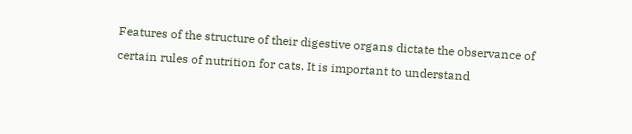Features of the structure of their digestive organs dictate the observance of certain rules of nutrition for cats. It is important to understand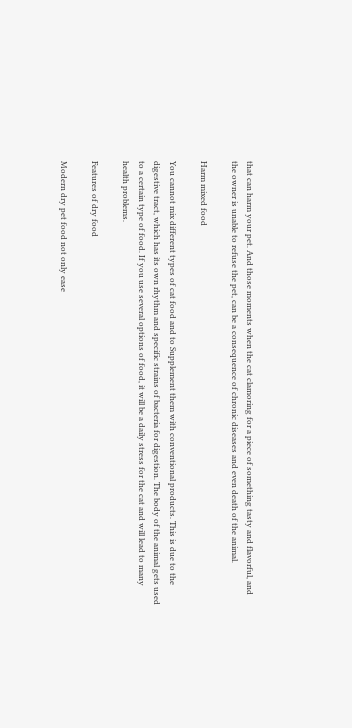that can harm your pet. And those moments when the cat clamoring for a piece of something tasty and flavorful, and the owner is unable to refuse the pet, can be a consequence of chronic diseases and even death of the animal.

Harm mixed food

You cannot mix different types of cat food and to Supplement them with conventional products. This is due to the digestive tract, which has its own rhythm and specific strains of bacteria for digestion. The body of the animal gets used to a certain type of food. If you use several options of food, it will be a daily stress for the cat and will lead to many health problems.

Features of dry food

Modern dry pet food not only ease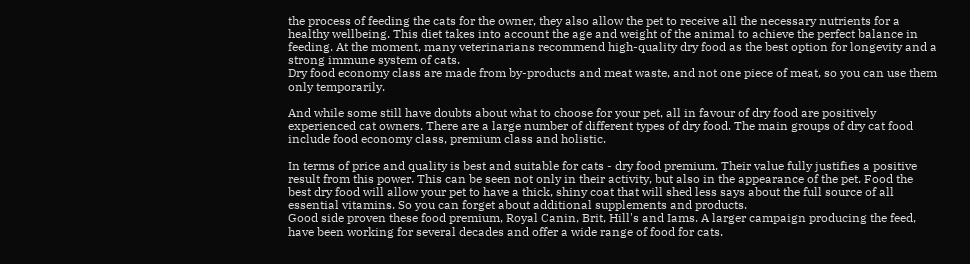the process of feeding the cats for the owner, they also allow the pet to receive all the necessary nutrients for a healthy wellbeing. This diet takes into account the age and weight of the animal to achieve the perfect balance in feeding. At the moment, many veterinarians recommend high-quality dry food as the best option for longevity and a strong immune system of cats.
Dry food economy class are made from by-products and meat waste, and not one piece of meat, so you can use them only temporarily.

And while some still have doubts about what to choose for your pet, all in favour of dry food are positively experienced cat owners. There are a large number of different types of dry food. The main groups of dry cat food include food economy class, premium class and holistic.

In terms of price and quality is best and suitable for cats - dry food premium. Their value fully justifies a positive result from this power. This can be seen not only in their activity, but also in the appearance of the pet. Food the best dry food will allow your pet to have a thick, shiny coat that will shed less says about the full source of all essential vitamins. So you can forget about additional supplements and products.
Good side proven these food premium, Royal Canin, Brit, Hill's and Iams. A larger campaign producing the feed, have been working for several decades and offer a wide range of food for cats.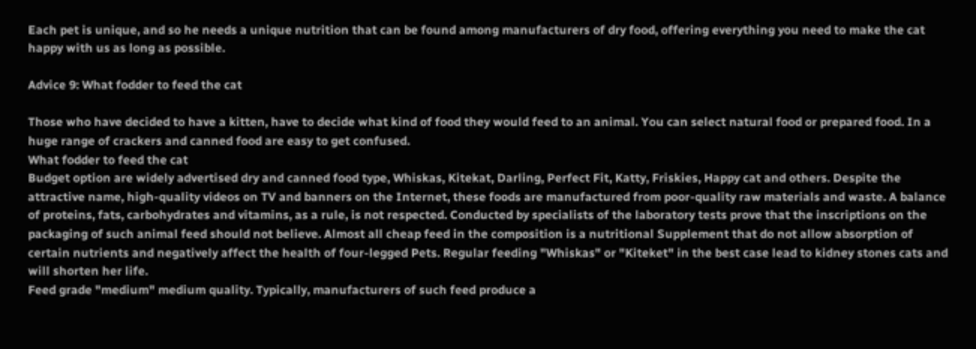Each pet is unique, and so he needs a unique nutrition that can be found among manufacturers of dry food, offering everything you need to make the cat happy with us as long as possible.

Advice 9: What fodder to feed the cat

Those who have decided to have a kitten, have to decide what kind of food they would feed to an animal. You can select natural food or prepared food. In a huge range of crackers and canned food are easy to get confused.
What fodder to feed the cat
Budget option are widely advertised dry and canned food type, Whiskas, Kitekat, Darling, Perfect Fit, Katty, Friskies, Happy cat and others. Despite the attractive name, high-quality videos on TV and banners on the Internet, these foods are manufactured from poor-quality raw materials and waste. A balance of proteins, fats, carbohydrates and vitamins, as a rule, is not respected. Conducted by specialists of the laboratory tests prove that the inscriptions on the packaging of such animal feed should not believe. Almost all cheap feed in the composition is a nutritional Supplement that do not allow absorption of certain nutrients and negatively affect the health of four-legged Pets. Regular feeding "Whiskas" or "Kiteket" in the best case lead to kidney stones cats and will shorten her life.
Feed grade "medium" medium quality. Typically, manufacturers of such feed produce a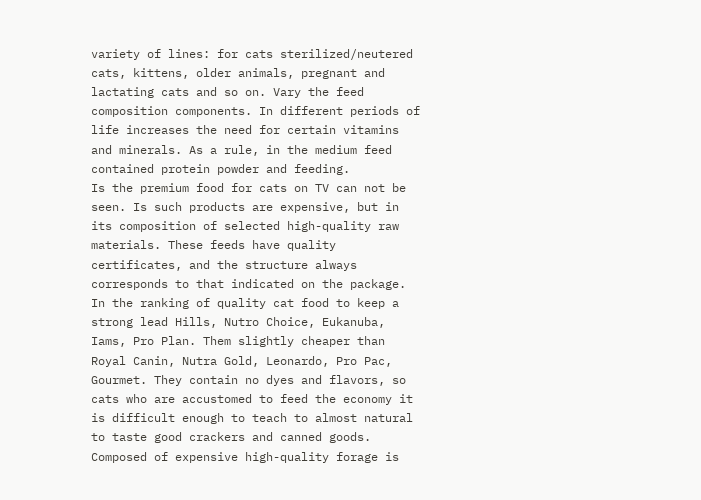variety of lines: for cats sterilized/neutered cats, kittens, older animals, pregnant and lactating cats and so on. Vary the feed composition components. In different periods of life increases the need for certain vitamins and minerals. As a rule, in the medium feed contained protein powder and feeding.
Is the premium food for cats on TV can not be seen. Is such products are expensive, but in its composition of selected high-quality raw materials. These feeds have quality certificates, and the structure always corresponds to that indicated on the package. In the ranking of quality cat food to keep a strong lead Hills, Nutro Choice, Eukanuba, Iams, Pro Plan. Them slightly cheaper than Royal Canin, Nutra Gold, Leonardo, Pro Pac, Gourmet. They contain no dyes and flavors, so cats who are accustomed to feed the economy it is difficult enough to teach to almost natural to taste good crackers and canned goods. Composed of expensive high-quality forage is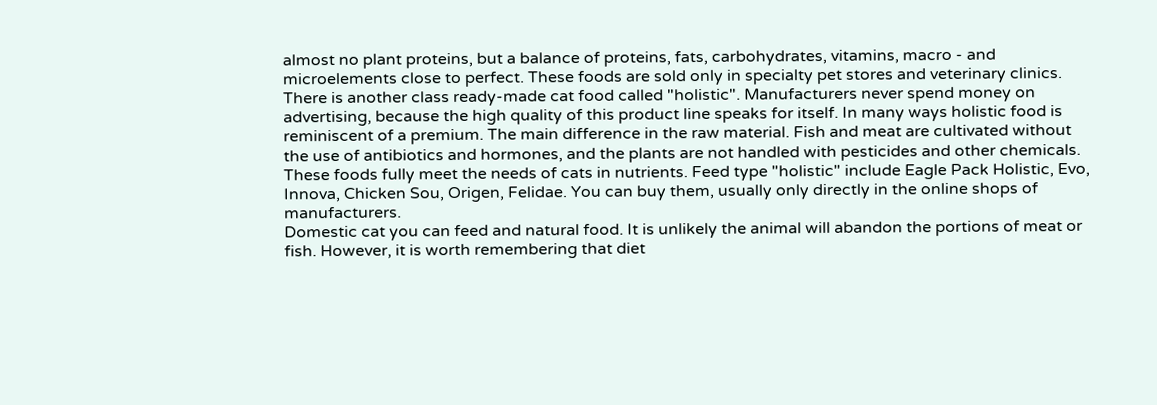almost no plant proteins, but a balance of proteins, fats, carbohydrates, vitamins, macro - and microelements close to perfect. These foods are sold only in specialty pet stores and veterinary clinics.
There is another class ready-made cat food called "holistic". Manufacturers never spend money on advertising, because the high quality of this product line speaks for itself. In many ways holistic food is reminiscent of a premium. The main difference in the raw material. Fish and meat are cultivated without the use of antibiotics and hormones, and the plants are not handled with pesticides and other chemicals. These foods fully meet the needs of cats in nutrients. Feed type "holistic" include Eagle Pack Holistic, Evo, Innova, Chicken Sou, Origen, Felidae. You can buy them, usually only directly in the online shops of manufacturers.
Domestic cat you can feed and natural food. It is unlikely the animal will abandon the portions of meat or fish. However, it is worth remembering that diet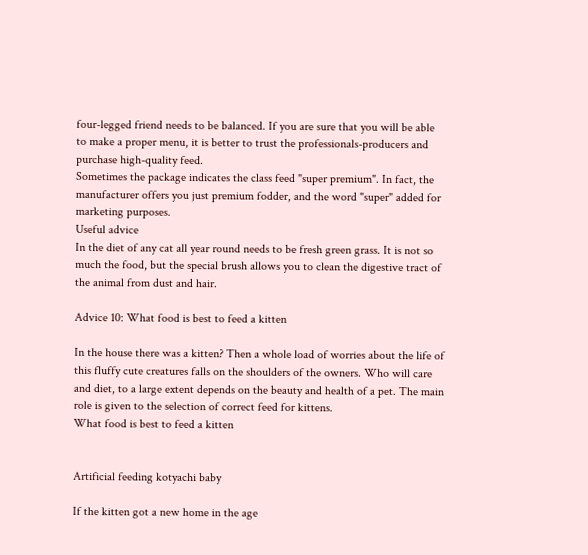four-legged friend needs to be balanced. If you are sure that you will be able to make a proper menu, it is better to trust the professionals-producers and purchase high-quality feed.
Sometimes the package indicates the class feed "super premium". In fact, the manufacturer offers you just premium fodder, and the word "super" added for marketing purposes.
Useful advice
In the diet of any cat all year round needs to be fresh green grass. It is not so much the food, but the special brush allows you to clean the digestive tract of the animal from dust and hair.

Advice 10: What food is best to feed a kitten

In the house there was a kitten? Then a whole load of worries about the life of this fluffy cute creatures falls on the shoulders of the owners. Who will care and diet, to a large extent depends on the beauty and health of a pet. The main role is given to the selection of correct feed for kittens.
What food is best to feed a kitten


Artificial feeding kotyachi baby

If the kitten got a new home in the age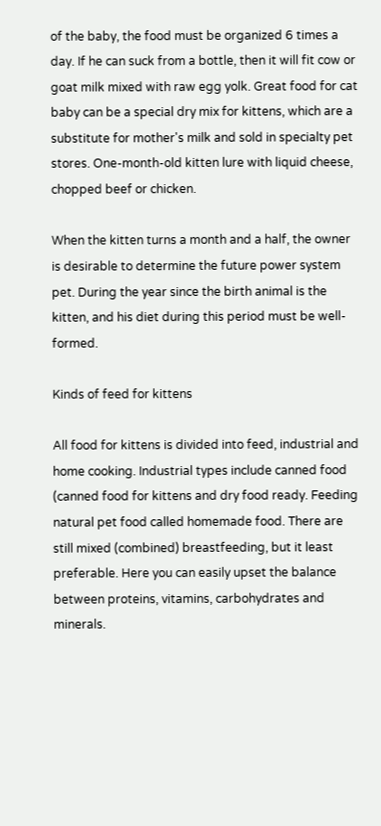of the baby, the food must be organized 6 times a day. If he can suck from a bottle, then it will fit cow or goat milk mixed with raw egg yolk. Great food for cat baby can be a special dry mix for kittens, which are a substitute for mother's milk and sold in specialty pet stores. One-month-old kitten lure with liquid cheese, chopped beef or chicken.

When the kitten turns a month and a half, the owner is desirable to determine the future power system pet. During the year since the birth animal is the kitten, and his diet during this period must be well-formed.

Kinds of feed for kittens

All food for kittens is divided into feed, industrial and home cooking. Industrial types include canned food (canned food for kittens and dry food ready. Feeding natural pet food called homemade food. There are still mixed (combined) breastfeeding, but it least preferable. Here you can easily upset the balance between proteins, vitamins, carbohydrates and minerals.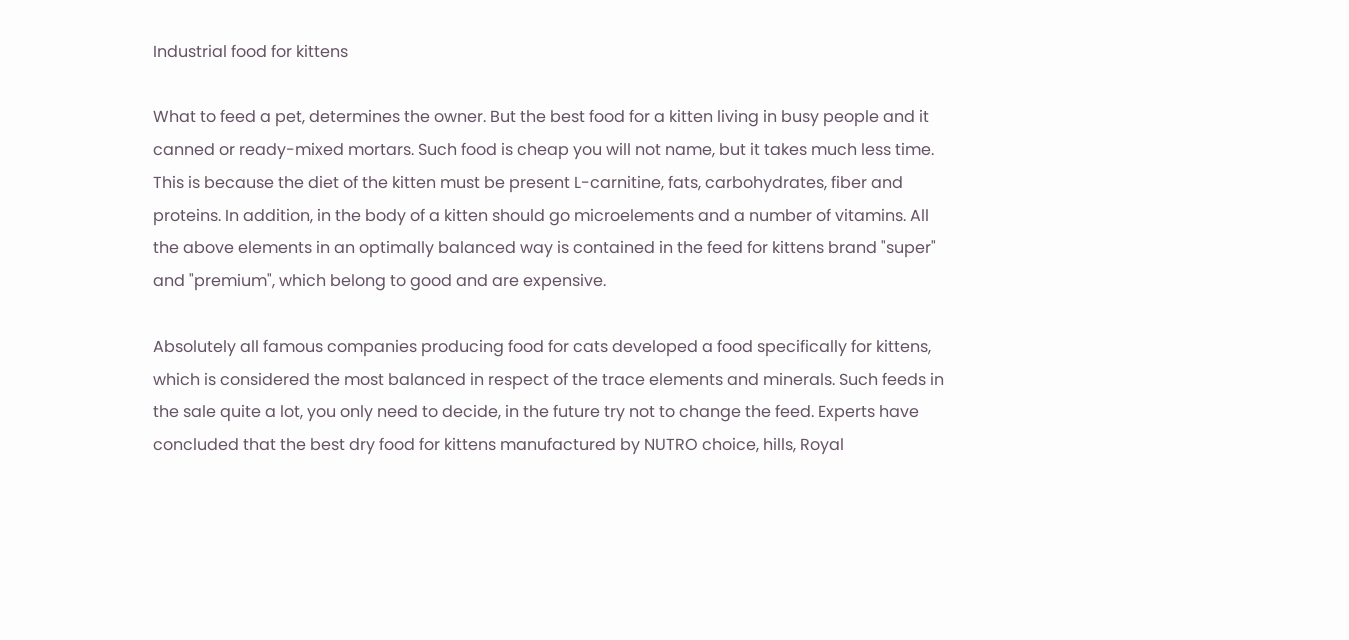Industrial food for kittens

What to feed a pet, determines the owner. But the best food for a kitten living in busy people and it canned or ready-mixed mortars. Such food is cheap you will not name, but it takes much less time. This is because the diet of the kitten must be present L-carnitine, fats, carbohydrates, fiber and proteins. In addition, in the body of a kitten should go microelements and a number of vitamins. All the above elements in an optimally balanced way is contained in the feed for kittens brand "super" and "premium", which belong to good and are expensive.

Absolutely all famous companies producing food for cats developed a food specifically for kittens, which is considered the most balanced in respect of the trace elements and minerals. Such feeds in the sale quite a lot, you only need to decide, in the future try not to change the feed. Experts have concluded that the best dry food for kittens manufactured by NUTRO choice, hills, Royal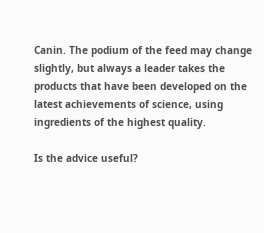Canin. The podium of the feed may change slightly, but always a leader takes the products that have been developed on the latest achievements of science, using ingredients of the highest quality.

Is the advice useful?